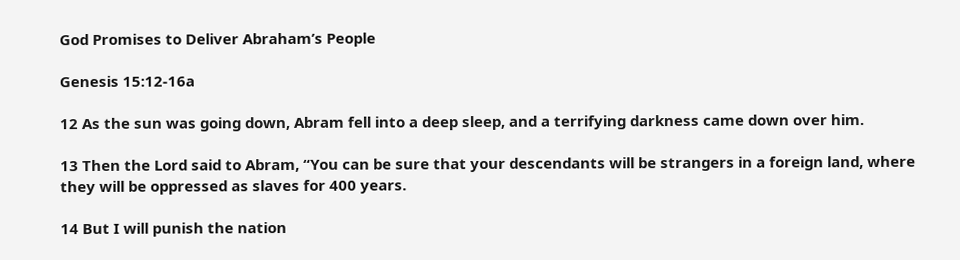God Promises to Deliver Abraham’s People

Genesis 15:12-16a

12 As the sun was going down, Abram fell into a deep sleep, and a terrifying darkness came down over him.

13 Then the Lord said to Abram, “You can be sure that your descendants will be strangers in a foreign land, where they will be oppressed as slaves for 400 years.

14 But I will punish the nation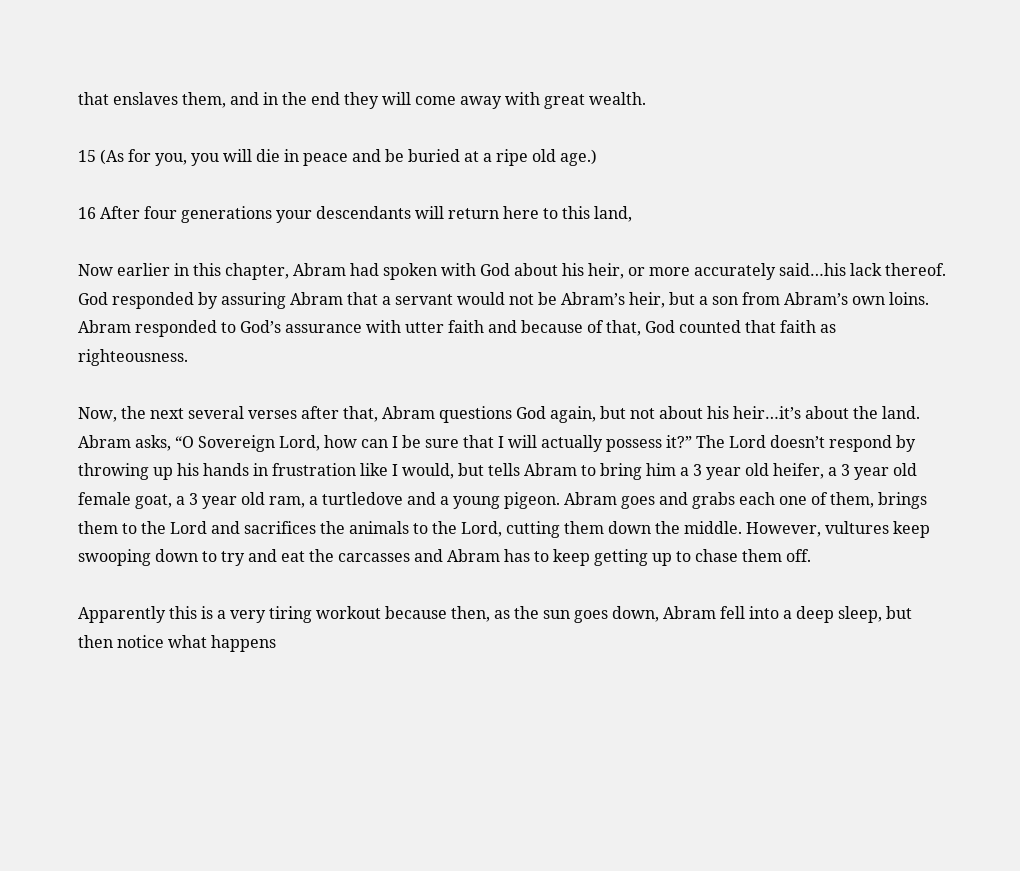that enslaves them, and in the end they will come away with great wealth.

15 (As for you, you will die in peace and be buried at a ripe old age.)

16 After four generations your descendants will return here to this land,

Now earlier in this chapter, Abram had spoken with God about his heir, or more accurately said…his lack thereof. God responded by assuring Abram that a servant would not be Abram’s heir, but a son from Abram’s own loins. Abram responded to God’s assurance with utter faith and because of that, God counted that faith as righteousness.

Now, the next several verses after that, Abram questions God again, but not about his heir…it’s about the land. Abram asks, “O Sovereign Lord, how can I be sure that I will actually possess it?” The Lord doesn’t respond by throwing up his hands in frustration like I would, but tells Abram to bring him a 3 year old heifer, a 3 year old female goat, a 3 year old ram, a turtledove and a young pigeon. Abram goes and grabs each one of them, brings them to the Lord and sacrifices the animals to the Lord, cutting them down the middle. However, vultures keep swooping down to try and eat the carcasses and Abram has to keep getting up to chase them off.

Apparently this is a very tiring workout because then, as the sun goes down, Abram fell into a deep sleep, but then notice what happens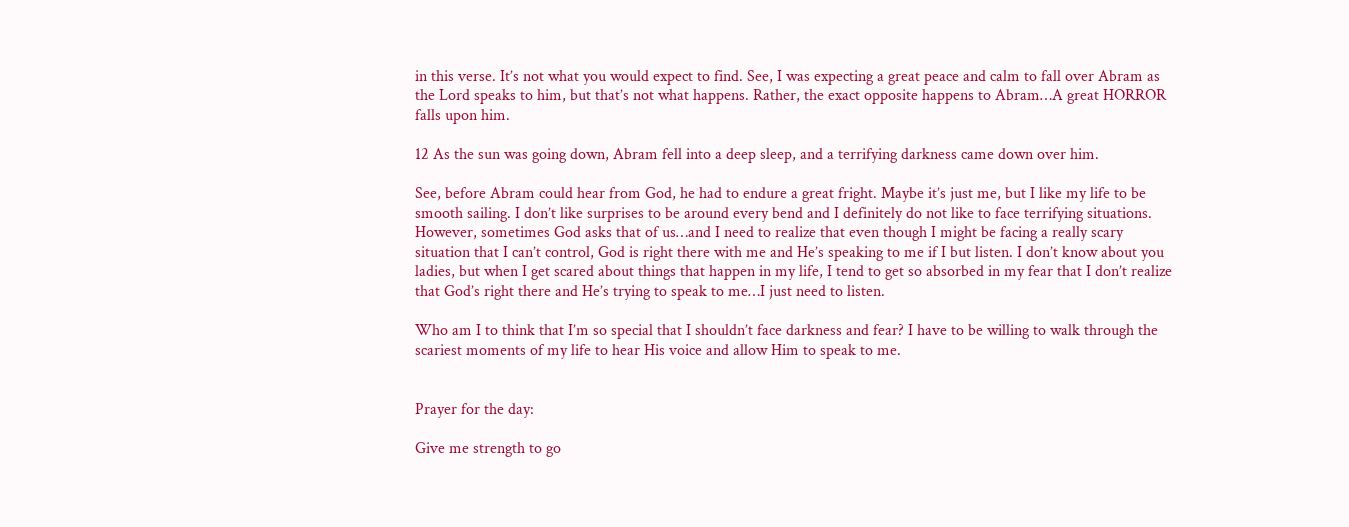in this verse. It’s not what you would expect to find. See, I was expecting a great peace and calm to fall over Abram as the Lord speaks to him, but that’s not what happens. Rather, the exact opposite happens to Abram…A great HORROR falls upon him.

12 As the sun was going down, Abram fell into a deep sleep, and a terrifying darkness came down over him.

See, before Abram could hear from God, he had to endure a great fright. Maybe it’s just me, but I like my life to be smooth sailing. I don’t like surprises to be around every bend and I definitely do not like to face terrifying situations. However, sometimes God asks that of us…and I need to realize that even though I might be facing a really scary situation that I can’t control, God is right there with me and He’s speaking to me if I but listen. I don’t know about you ladies, but when I get scared about things that happen in my life, I tend to get so absorbed in my fear that I don’t realize that God’s right there and He’s trying to speak to me…I just need to listen.

Who am I to think that I’m so special that I shouldn’t face darkness and fear? I have to be willing to walk through the scariest moments of my life to hear His voice and allow Him to speak to me.


Prayer for the day:

Give me strength to go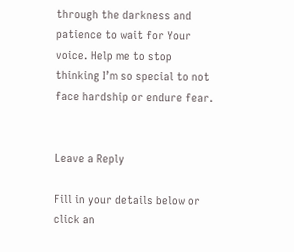through the darkness and patience to wait for Your voice. Help me to stop thinking I’m so special to not face hardship or endure fear.


Leave a Reply

Fill in your details below or click an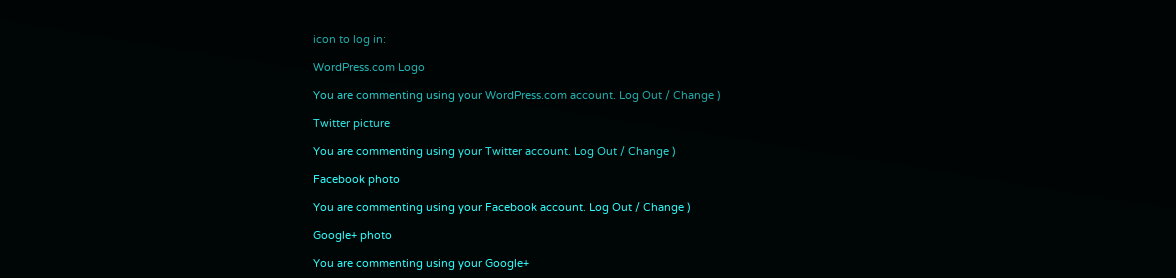icon to log in:

WordPress.com Logo

You are commenting using your WordPress.com account. Log Out / Change )

Twitter picture

You are commenting using your Twitter account. Log Out / Change )

Facebook photo

You are commenting using your Facebook account. Log Out / Change )

Google+ photo

You are commenting using your Google+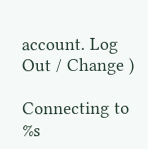account. Log Out / Change )

Connecting to %s